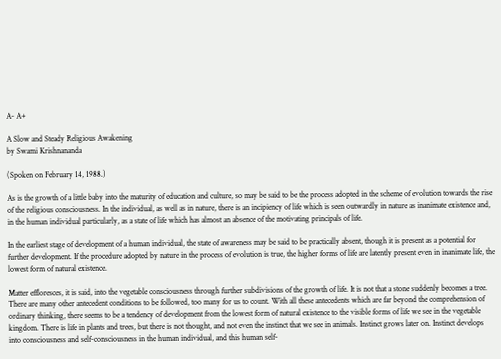A- A+

A Slow and Steady Religious Awakening
by Swami Krishnananda

(Spoken on February 14, 1988.)

As is the growth of a little baby into the maturity of education and culture, so may be said to be the process adopted in the scheme of evolution towards the rise of the religious consciousness. In the individual, as well as in nature, there is an incipiency of life which is seen outwardly in nature as inanimate existence and, in the human individual particularly, as a state of life which has almost an absence of the motivating principals of life.

In the earliest stage of development of a human individual, the state of awareness may be said to be practically absent, though it is present as a potential for further development. If the procedure adopted by nature in the process of evolution is true, the higher forms of life are latently present even in inanimate life, the lowest form of natural existence.

Matter effloresces, it is said, into the vegetable consciousness through further subdivisions of the growth of life. It is not that a stone suddenly becomes a tree. There are many other antecedent conditions to be followed, too many for us to count. With all these antecedents which are far beyond the comprehension of ordinary thinking, there seems to be a tendency of development from the lowest form of natural existence to the visible forms of life we see in the vegetable kingdom. There is life in plants and trees, but there is not thought, and not even the instinct that we see in animals. Instinct grows later on. Instinct develops into consciousness and self-consciousness in the human individual, and this human self-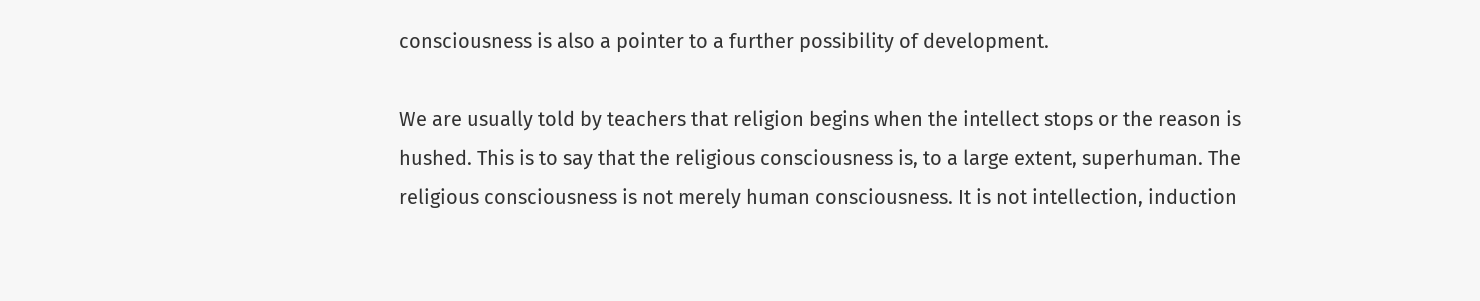consciousness is also a pointer to a further possibility of development.

We are usually told by teachers that religion begins when the intellect stops or the reason is hushed. This is to say that the religious consciousness is, to a large extent, superhuman. The religious consciousness is not merely human consciousness. It is not intellection, induction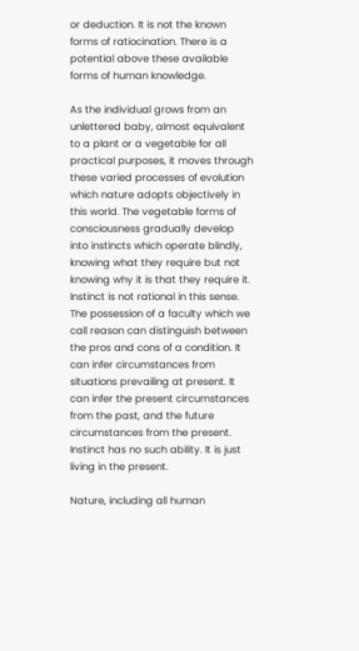or deduction. It is not the known forms of ratiocination. There is a potential above these available forms of human knowledge.

As the individual grows from an unlettered baby, almost equivalent to a plant or a vegetable for all practical purposes, it moves through these varied processes of evolution which nature adopts objectively in this world. The vegetable forms of consciousness gradually develop into instincts which operate blindly, knowing what they require but not knowing why it is that they require it. Instinct is not rational in this sense. The possession of a faculty which we call reason can distinguish between the pros and cons of a condition. It can infer circumstances from situations prevailing at present. It can infer the present circumstances from the past, and the future circumstances from the present. Instinct has no such ability. It is just living in the present.

Nature, including all human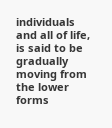individuals and all of life, is said to be gradually moving from the lower forms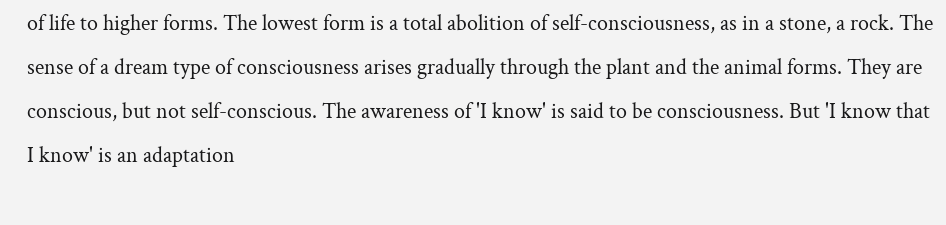of life to higher forms. The lowest form is a total abolition of self-consciousness, as in a stone, a rock. The sense of a dream type of consciousness arises gradually through the plant and the animal forms. They are conscious, but not self-conscious. The awareness of 'I know' is said to be consciousness. But 'I know that I know' is an adaptation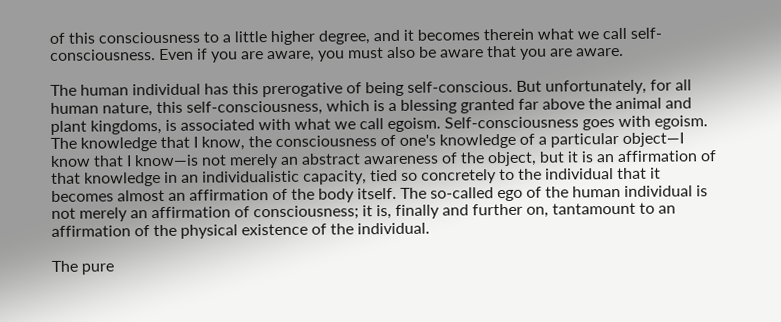of this consciousness to a little higher degree, and it becomes therein what we call self-consciousness. Even if you are aware, you must also be aware that you are aware.

The human individual has this prerogative of being self-conscious. But unfortunately, for all human nature, this self-consciousness, which is a blessing granted far above the animal and plant kingdoms, is associated with what we call egoism. Self-consciousness goes with egoism. The knowledge that I know, the consciousness of one's knowledge of a particular object—I know that I know—is not merely an abstract awareness of the object, but it is an affirmation of that knowledge in an individualistic capacity, tied so concretely to the individual that it becomes almost an affirmation of the body itself. The so-called ego of the human individual is not merely an affirmation of consciousness; it is, finally and further on, tantamount to an affirmation of the physical existence of the individual.

The pure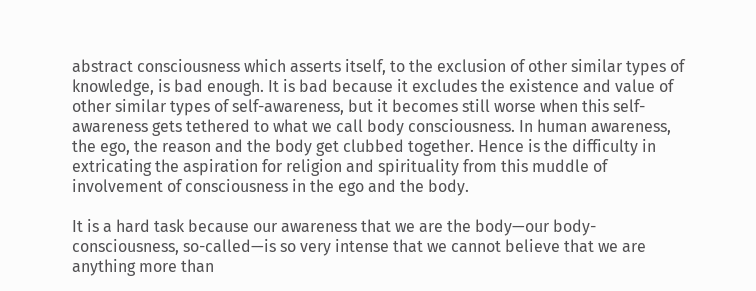abstract consciousness which asserts itself, to the exclusion of other similar types of knowledge, is bad enough. It is bad because it excludes the existence and value of other similar types of self-awareness, but it becomes still worse when this self-awareness gets tethered to what we call body consciousness. In human awareness, the ego, the reason and the body get clubbed together. Hence is the difficulty in extricating the aspiration for religion and spirituality from this muddle of involvement of consciousness in the ego and the body.

It is a hard task because our awareness that we are the body—our body-consciousness, so-called—is so very intense that we cannot believe that we are anything more than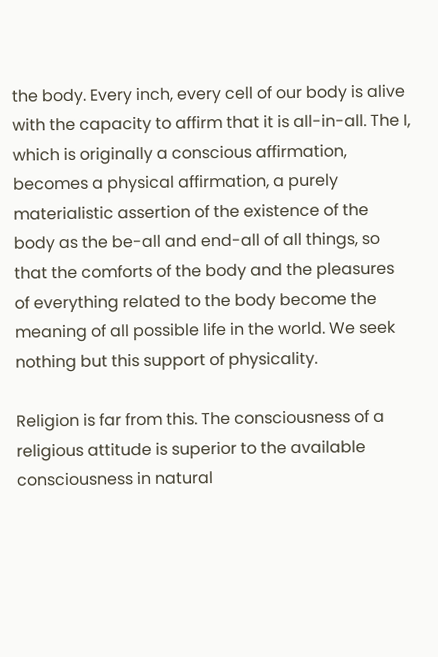the body. Every inch, every cell of our body is alive with the capacity to affirm that it is all-in-all. The I, which is originally a conscious affirmation, becomes a physical affirmation, a purely materialistic assertion of the existence of the body as the be-all and end-all of all things, so that the comforts of the body and the pleasures of everything related to the body become the meaning of all possible life in the world. We seek nothing but this support of physicality.

Religion is far from this. The consciousness of a religious attitude is superior to the available consciousness in natural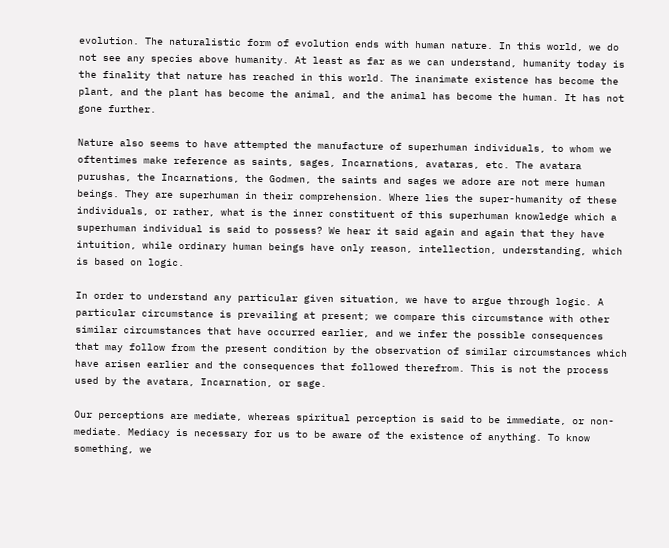evolution. The naturalistic form of evolution ends with human nature. In this world, we do not see any species above humanity. At least as far as we can understand, humanity today is the finality that nature has reached in this world. The inanimate existence has become the plant, and the plant has become the animal, and the animal has become the human. It has not gone further.

Nature also seems to have attempted the manufacture of superhuman individuals, to whom we oftentimes make reference as saints, sages, Incarnations, avataras, etc. The avatara purushas, the Incarnations, the Godmen, the saints and sages we adore are not mere human beings. They are superhuman in their comprehension. Where lies the super-humanity of these individuals, or rather, what is the inner constituent of this superhuman knowledge which a superhuman individual is said to possess? We hear it said again and again that they have intuition, while ordinary human beings have only reason, intellection, understanding, which is based on logic.

In order to understand any particular given situation, we have to argue through logic. A particular circumstance is prevailing at present; we compare this circumstance with other similar circumstances that have occurred earlier, and we infer the possible consequences that may follow from the present condition by the observation of similar circumstances which have arisen earlier and the consequences that followed therefrom. This is not the process used by the avatara, Incarnation, or sage.

Our perceptions are mediate, whereas spiritual perception is said to be immediate, or non-mediate. Mediacy is necessary for us to be aware of the existence of anything. To know something, we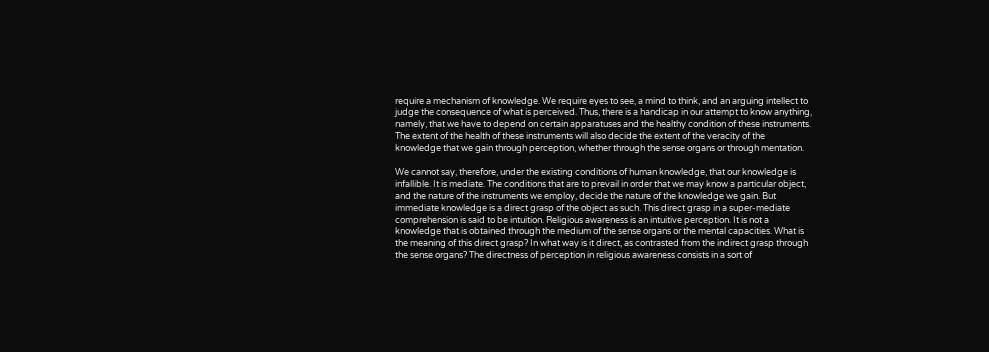require a mechanism of knowledge. We require eyes to see, a mind to think, and an arguing intellect to judge the consequence of what is perceived. Thus, there is a handicap in our attempt to know anything, namely, that we have to depend on certain apparatuses and the healthy condition of these instruments. The extent of the health of these instruments will also decide the extent of the veracity of the knowledge that we gain through perception, whether through the sense organs or through mentation.

We cannot say, therefore, under the existing conditions of human knowledge, that our knowledge is infallible. It is mediate. The conditions that are to prevail in order that we may know a particular object, and the nature of the instruments we employ, decide the nature of the knowledge we gain. But immediate knowledge is a direct grasp of the object as such. This direct grasp in a super-mediate comprehension is said to be intuition. Religious awareness is an intuitive perception. It is not a knowledge that is obtained through the medium of the sense organs or the mental capacities. What is the meaning of this direct grasp? In what way is it direct, as contrasted from the indirect grasp through the sense organs? The directness of perception in religious awareness consists in a sort of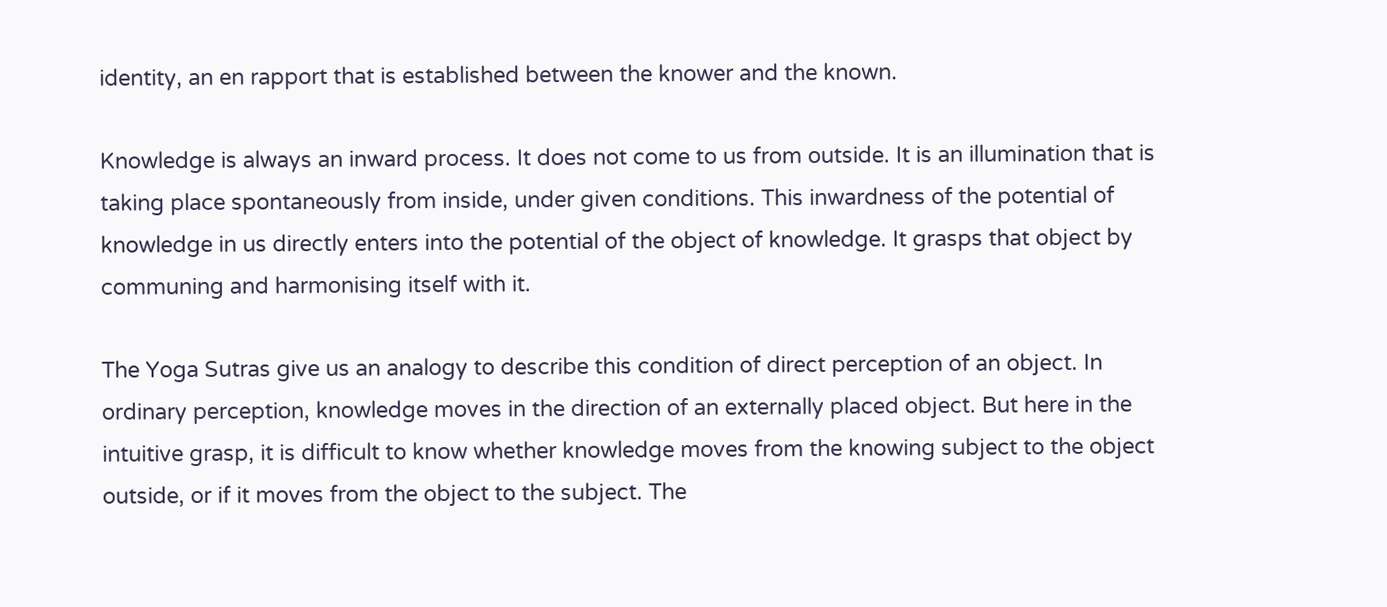identity, an en rapport that is established between the knower and the known.

Knowledge is always an inward process. It does not come to us from outside. It is an illumination that is taking place spontaneously from inside, under given conditions. This inwardness of the potential of knowledge in us directly enters into the potential of the object of knowledge. It grasps that object by communing and harmonising itself with it.

The Yoga Sutras give us an analogy to describe this condition of direct perception of an object. In ordinary perception, knowledge moves in the direction of an externally placed object. But here in the intuitive grasp, it is difficult to know whether knowledge moves from the knowing subject to the object outside, or if it moves from the object to the subject. The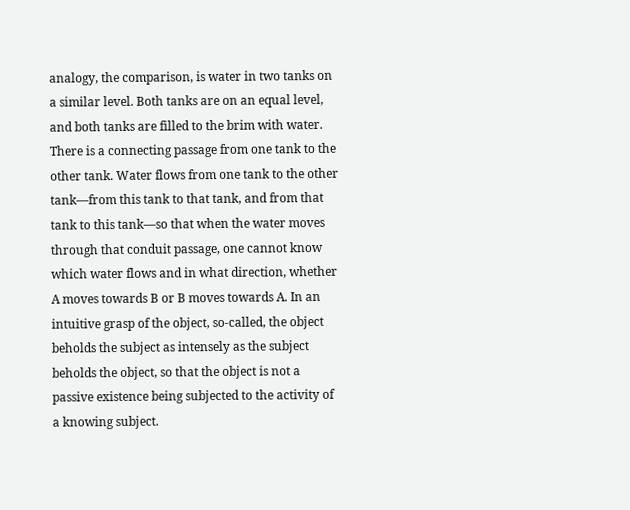analogy, the comparison, is water in two tanks on a similar level. Both tanks are on an equal level, and both tanks are filled to the brim with water. There is a connecting passage from one tank to the other tank. Water flows from one tank to the other tank—from this tank to that tank, and from that tank to this tank—so that when the water moves through that conduit passage, one cannot know which water flows and in what direction, whether A moves towards B or B moves towards A. In an intuitive grasp of the object, so-called, the object beholds the subject as intensely as the subject beholds the object, so that the object is not a passive existence being subjected to the activity of a knowing subject.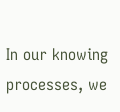In our knowing processes, we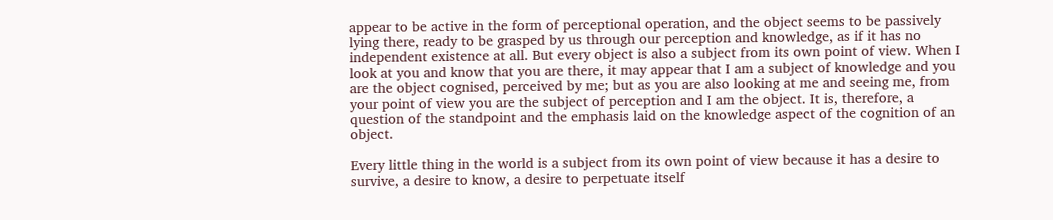appear to be active in the form of perceptional operation, and the object seems to be passively lying there, ready to be grasped by us through our perception and knowledge, as if it has no independent existence at all. But every object is also a subject from its own point of view. When I look at you and know that you are there, it may appear that I am a subject of knowledge and you are the object cognised, perceived by me; but as you are also looking at me and seeing me, from your point of view you are the subject of perception and I am the object. It is, therefore, a question of the standpoint and the emphasis laid on the knowledge aspect of the cognition of an object.

Every little thing in the world is a subject from its own point of view because it has a desire to survive, a desire to know, a desire to perpetuate itself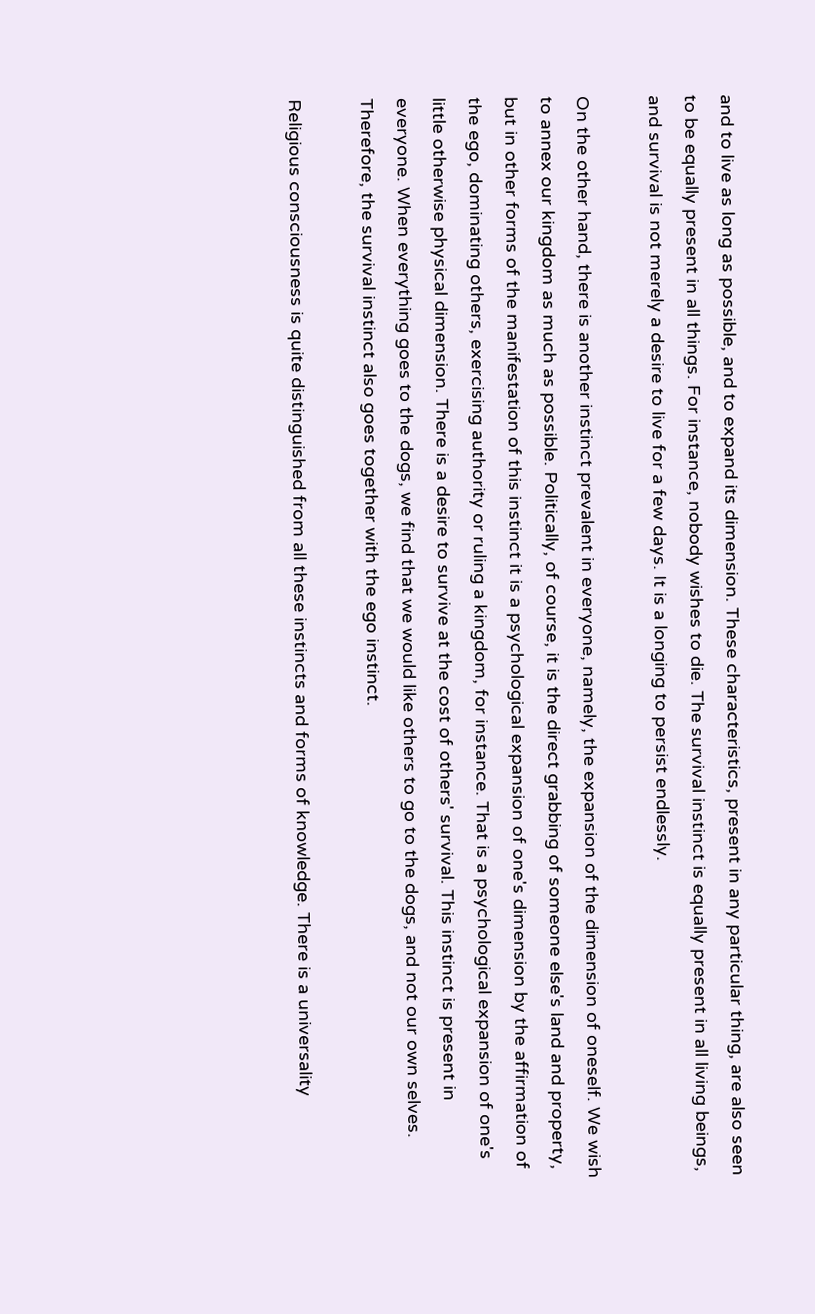and to live as long as possible, and to expand its dimension. These characteristics, present in any particular thing, are also seen to be equally present in all things. For instance, nobody wishes to die. The survival instinct is equally present in all living beings, and survival is not merely a desire to live for a few days. It is a longing to persist endlessly.

On the other hand, there is another instinct prevalent in everyone, namely, the expansion of the dimension of oneself. We wish to annex our kingdom as much as possible. Politically, of course, it is the direct grabbing of someone else's land and property, but in other forms of the manifestation of this instinct it is a psychological expansion of one's dimension by the affirmation of the ego, dominating others, exercising authority or ruling a kingdom, for instance. That is a psychological expansion of one's little otherwise physical dimension. There is a desire to survive at the cost of others' survival. This instinct is present in everyone. When everything goes to the dogs, we find that we would like others to go to the dogs, and not our own selves. Therefore, the survival instinct also goes together with the ego instinct.

Religious consciousness is quite distinguished from all these instincts and forms of knowledge. There is a universality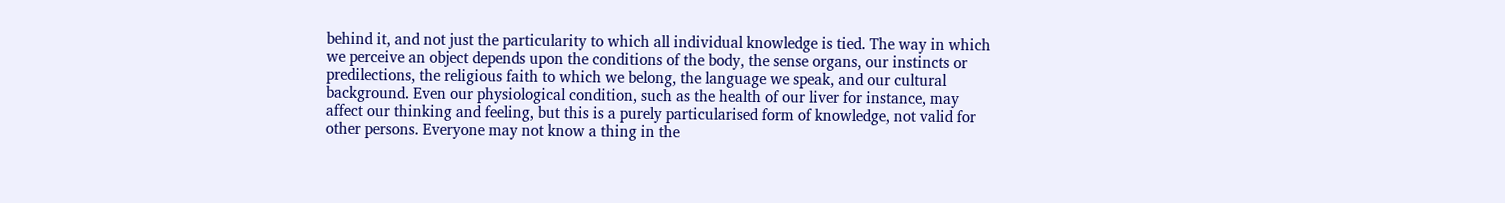behind it, and not just the particularity to which all individual knowledge is tied. The way in which we perceive an object depends upon the conditions of the body, the sense organs, our instincts or predilections, the religious faith to which we belong, the language we speak, and our cultural background. Even our physiological condition, such as the health of our liver for instance, may affect our thinking and feeling, but this is a purely particularised form of knowledge, not valid for other persons. Everyone may not know a thing in the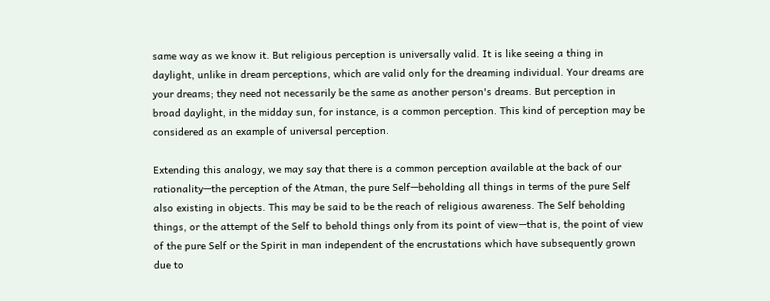same way as we know it. But religious perception is universally valid. It is like seeing a thing in daylight, unlike in dream perceptions, which are valid only for the dreaming individual. Your dreams are your dreams; they need not necessarily be the same as another person's dreams. But perception in broad daylight, in the midday sun, for instance, is a common perception. This kind of perception may be considered as an example of universal perception.

Extending this analogy, we may say that there is a common perception available at the back of our rationality—the perception of the Atman, the pure Self—beholding all things in terms of the pure Self also existing in objects. This may be said to be the reach of religious awareness. The Self beholding things, or the attempt of the Self to behold things only from its point of view—that is, the point of view of the pure Self or the Spirit in man independent of the encrustations which have subsequently grown due to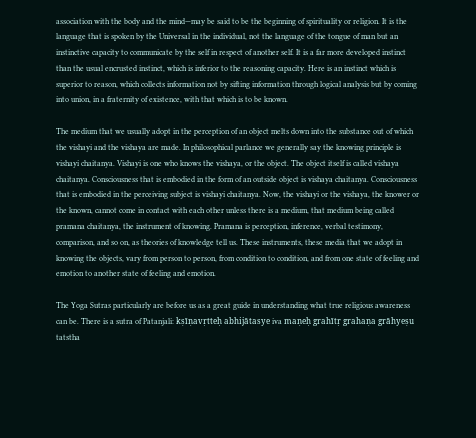association with the body and the mind—may be said to be the beginning of spirituality or religion. It is the language that is spoken by the Universal in the individual, not the language of the tongue of man but an instinctive capacity to communicate by the self in respect of another self. It is a far more developed instinct than the usual encrusted instinct, which is inferior to the reasoning capacity. Here is an instinct which is superior to reason, which collects information not by sifting information through logical analysis but by coming into union, in a fraternity of existence, with that which is to be known.

The medium that we usually adopt in the perception of an object melts down into the substance out of which the vishayi and the vishaya are made. In philosophical parlance we generally say the knowing principle is vishayi chaitanya. Vishayi is one who knows the vishaya, or the object. The object itself is called vishaya chaitanya. Consciousness that is embodied in the form of an outside object is vishaya chaitanya. Consciousness that is embodied in the perceiving subject is vishayi chaitanya. Now, the vishayi or the vishaya, the knower or the known, cannot come in contact with each other unless there is a medium, that medium being called pramana chaitanya, the instrument of knowing. Pramana is perception, inference, verbal testimony, comparison, and so on, as theories of knowledge tell us. These instruments, these media that we adopt in knowing the objects, vary from person to person, from condition to condition, and from one state of feeling and emotion to another state of feeling and emotion.

The Yoga Sutras particularly are before us as a great guide in understanding what true religious awareness can be. There is a sutra of Patanjali: kṣīṇavṛtteḥ abhijātasye iva maṇeḥ grahītṛ grahaṇa grāhyeṣu tatstha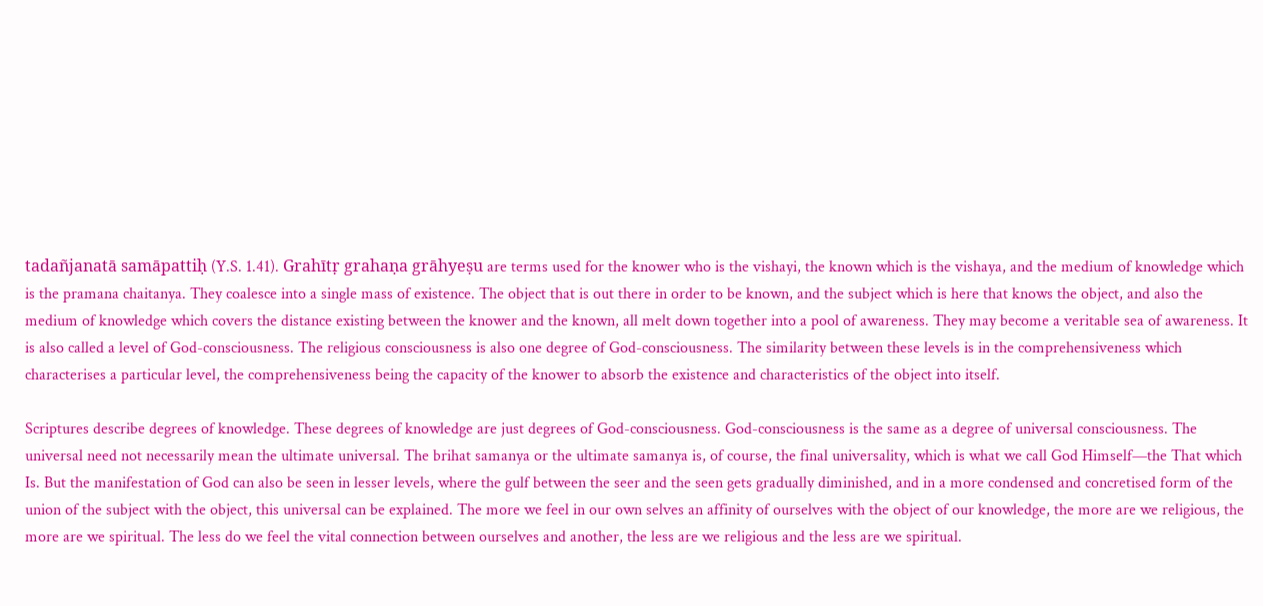tadañjanatā samāpattiḥ (Y.S. 1.41). Grahītṛ grahaṇa grāhyeṣu are terms used for the knower who is the vishayi, the known which is the vishaya, and the medium of knowledge which is the pramana chaitanya. They coalesce into a single mass of existence. The object that is out there in order to be known, and the subject which is here that knows the object, and also the medium of knowledge which covers the distance existing between the knower and the known, all melt down together into a pool of awareness. They may become a veritable sea of awareness. It is also called a level of God-consciousness. The religious consciousness is also one degree of God-consciousness. The similarity between these levels is in the comprehensiveness which characterises a particular level, the comprehensiveness being the capacity of the knower to absorb the existence and characteristics of the object into itself.

Scriptures describe degrees of knowledge. These degrees of knowledge are just degrees of God-consciousness. God-consciousness is the same as a degree of universal consciousness. The universal need not necessarily mean the ultimate universal. The brihat samanya or the ultimate samanya is, of course, the final universality, which is what we call God Himself—the That which Is. But the manifestation of God can also be seen in lesser levels, where the gulf between the seer and the seen gets gradually diminished, and in a more condensed and concretised form of the union of the subject with the object, this universal can be explained. The more we feel in our own selves an affinity of ourselves with the object of our knowledge, the more are we religious, the more are we spiritual. The less do we feel the vital connection between ourselves and another, the less are we religious and the less are we spiritual.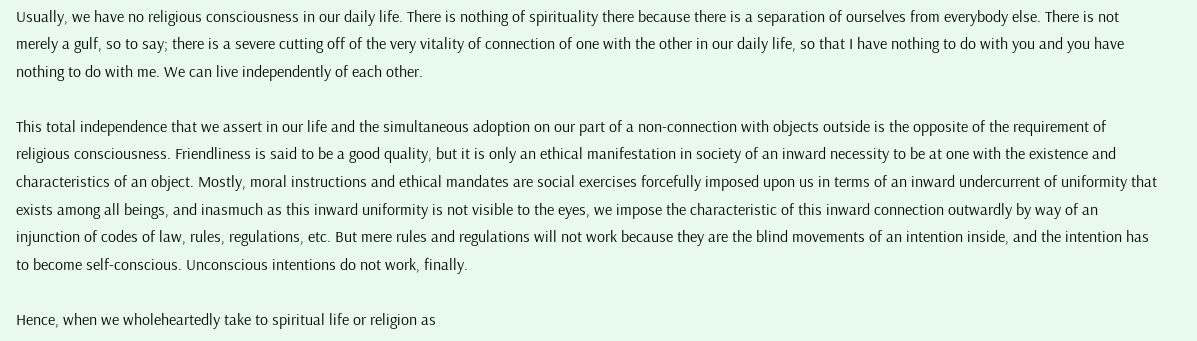Usually, we have no religious consciousness in our daily life. There is nothing of spirituality there because there is a separation of ourselves from everybody else. There is not merely a gulf, so to say; there is a severe cutting off of the very vitality of connection of one with the other in our daily life, so that I have nothing to do with you and you have nothing to do with me. We can live independently of each other.

This total independence that we assert in our life and the simultaneous adoption on our part of a non-connection with objects outside is the opposite of the requirement of religious consciousness. Friendliness is said to be a good quality, but it is only an ethical manifestation in society of an inward necessity to be at one with the existence and characteristics of an object. Mostly, moral instructions and ethical mandates are social exercises forcefully imposed upon us in terms of an inward undercurrent of uniformity that exists among all beings, and inasmuch as this inward uniformity is not visible to the eyes, we impose the characteristic of this inward connection outwardly by way of an injunction of codes of law, rules, regulations, etc. But mere rules and regulations will not work because they are the blind movements of an intention inside, and the intention has to become self-conscious. Unconscious intentions do not work, finally.

Hence, when we wholeheartedly take to spiritual life or religion as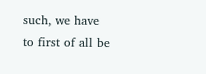such, we have to first of all be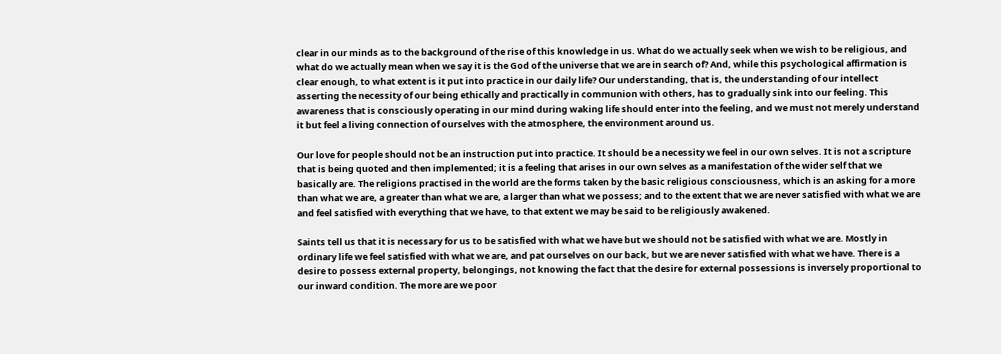clear in our minds as to the background of the rise of this knowledge in us. What do we actually seek when we wish to be religious, and what do we actually mean when we say it is the God of the universe that we are in search of? And, while this psychological affirmation is clear enough, to what extent is it put into practice in our daily life? Our understanding, that is, the understanding of our intellect asserting the necessity of our being ethically and practically in communion with others, has to gradually sink into our feeling. This awareness that is consciously operating in our mind during waking life should enter into the feeling, and we must not merely understand it but feel a living connection of ourselves with the atmosphere, the environment around us.

Our love for people should not be an instruction put into practice. It should be a necessity we feel in our own selves. It is not a scripture that is being quoted and then implemented; it is a feeling that arises in our own selves as a manifestation of the wider self that we basically are. The religions practised in the world are the forms taken by the basic religious consciousness, which is an asking for a more than what we are, a greater than what we are, a larger than what we possess; and to the extent that we are never satisfied with what we are and feel satisfied with everything that we have, to that extent we may be said to be religiously awakened.

Saints tell us that it is necessary for us to be satisfied with what we have but we should not be satisfied with what we are. Mostly in ordinary life we feel satisfied with what we are, and pat ourselves on our back, but we are never satisfied with what we have. There is a desire to possess external property, belongings, not knowing the fact that the desire for external possessions is inversely proportional to our inward condition. The more are we poor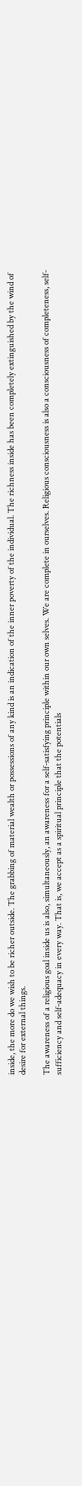inside, the more do we wish to be richer outside. The grabbing of material wealth or possessions of any kind is an indication of the inner poverty of the individual. The richness inside has been completely extinguished by the wind of desire for external things.

The awareness of a religious goal inside us is also, simultaneously, an awareness for a self-satisfying principle within our own selves. We are complete in ourselves. Religious consciousness is also a consciousness of completeness, self-sufficiency and self-adequacy in every way. That is, we accept as a spiritual principle that the potentials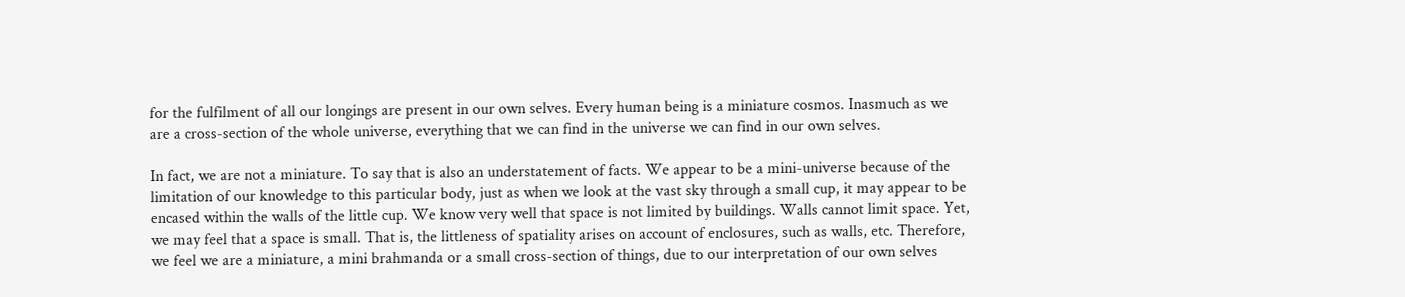for the fulfilment of all our longings are present in our own selves. Every human being is a miniature cosmos. Inasmuch as we are a cross-section of the whole universe, everything that we can find in the universe we can find in our own selves.

In fact, we are not a miniature. To say that is also an understatement of facts. We appear to be a mini-universe because of the limitation of our knowledge to this particular body, just as when we look at the vast sky through a small cup, it may appear to be encased within the walls of the little cup. We know very well that space is not limited by buildings. Walls cannot limit space. Yet, we may feel that a space is small. That is, the littleness of spatiality arises on account of enclosures, such as walls, etc. Therefore, we feel we are a miniature, a mini brahmanda or a small cross-section of things, due to our interpretation of our own selves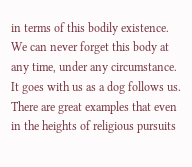in terms of this bodily existence. We can never forget this body at any time, under any circumstance. It goes with us as a dog follows us. There are great examples that even in the heights of religious pursuits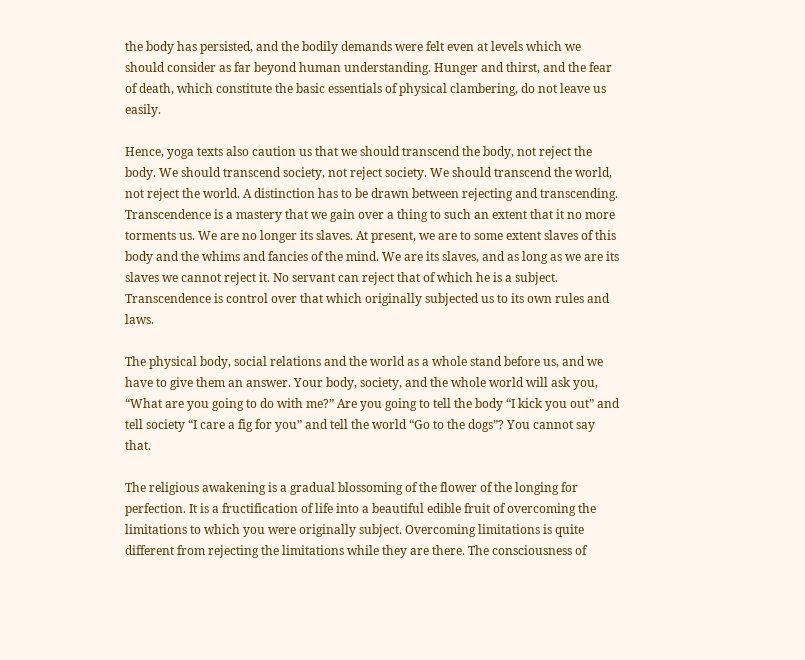the body has persisted, and the bodily demands were felt even at levels which we should consider as far beyond human understanding. Hunger and thirst, and the fear of death, which constitute the basic essentials of physical clambering, do not leave us easily.

Hence, yoga texts also caution us that we should transcend the body, not reject the body. We should transcend society, not reject society. We should transcend the world, not reject the world. A distinction has to be drawn between rejecting and transcending. Transcendence is a mastery that we gain over a thing to such an extent that it no more torments us. We are no longer its slaves. At present, we are to some extent slaves of this body and the whims and fancies of the mind. We are its slaves, and as long as we are its slaves we cannot reject it. No servant can reject that of which he is a subject. Transcendence is control over that which originally subjected us to its own rules and laws.

The physical body, social relations and the world as a whole stand before us, and we have to give them an answer. Your body, society, and the whole world will ask you, “What are you going to do with me?” Are you going to tell the body “I kick you out” and tell society “I care a fig for you” and tell the world “Go to the dogs”? You cannot say that.

The religious awakening is a gradual blossoming of the flower of the longing for perfection. It is a fructification of life into a beautiful edible fruit of overcoming the limitations to which you were originally subject. Overcoming limitations is quite different from rejecting the limitations while they are there. The consciousness of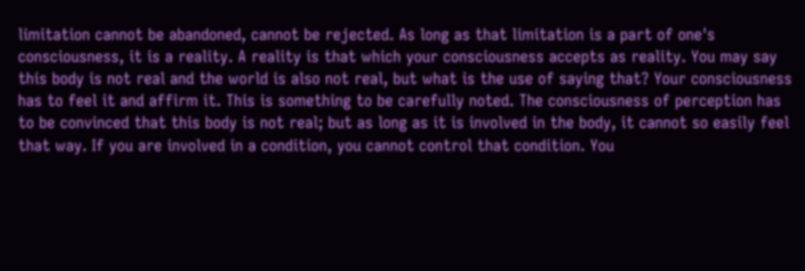limitation cannot be abandoned, cannot be rejected. As long as that limitation is a part of one's consciousness, it is a reality. A reality is that which your consciousness accepts as reality. You may say this body is not real and the world is also not real, but what is the use of saying that? Your consciousness has to feel it and affirm it. This is something to be carefully noted. The consciousness of perception has to be convinced that this body is not real; but as long as it is involved in the body, it cannot so easily feel that way. If you are involved in a condition, you cannot control that condition. You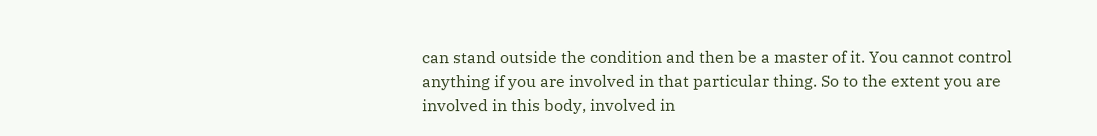can stand outside the condition and then be a master of it. You cannot control anything if you are involved in that particular thing. So to the extent you are involved in this body, involved in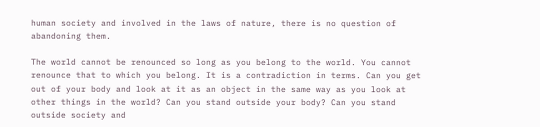human society and involved in the laws of nature, there is no question of abandoning them.

The world cannot be renounced so long as you belong to the world. You cannot renounce that to which you belong. It is a contradiction in terms. Can you get out of your body and look at it as an object in the same way as you look at other things in the world? Can you stand outside your body? Can you stand outside society and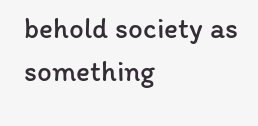behold society as something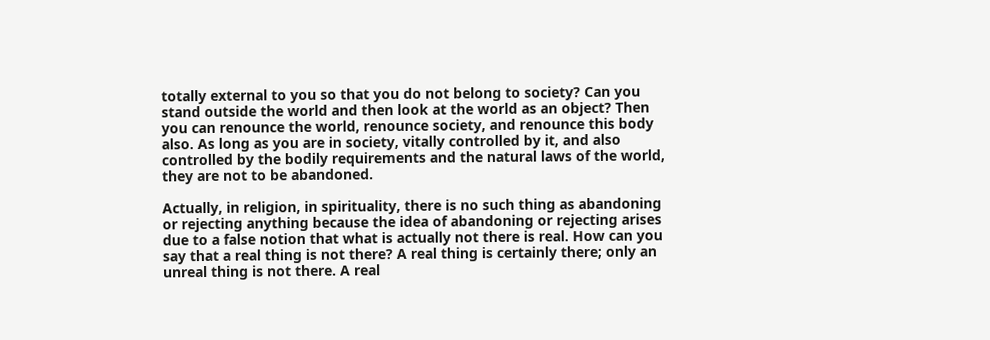totally external to you so that you do not belong to society? Can you stand outside the world and then look at the world as an object? Then you can renounce the world, renounce society, and renounce this body also. As long as you are in society, vitally controlled by it, and also controlled by the bodily requirements and the natural laws of the world, they are not to be abandoned.

Actually, in religion, in spirituality, there is no such thing as abandoning or rejecting anything because the idea of abandoning or rejecting arises due to a false notion that what is actually not there is real. How can you say that a real thing is not there? A real thing is certainly there; only an unreal thing is not there. A real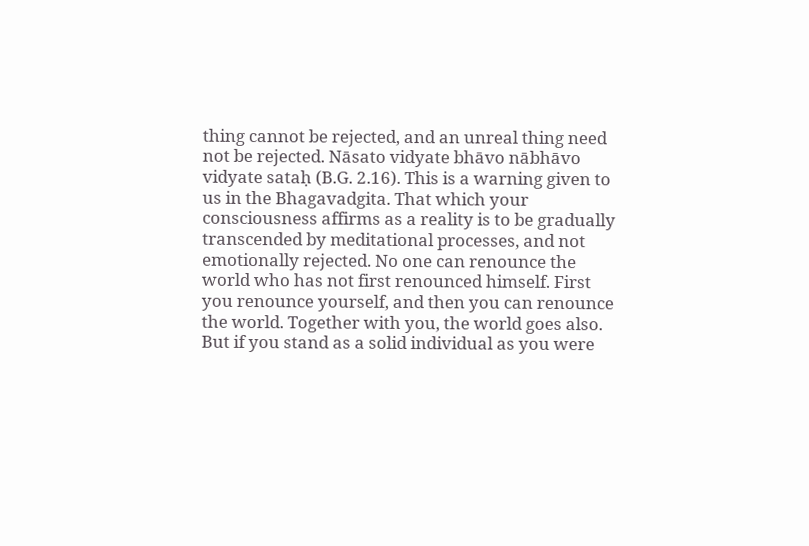thing cannot be rejected, and an unreal thing need not be rejected. Nāsato vidyate bhāvo nābhāvo vidyate sataḥ (B.G. 2.16). This is a warning given to us in the Bhagavadgita. That which your consciousness affirms as a reality is to be gradually transcended by meditational processes, and not emotionally rejected. No one can renounce the world who has not first renounced himself. First you renounce yourself, and then you can renounce the world. Together with you, the world goes also. But if you stand as a solid individual as you were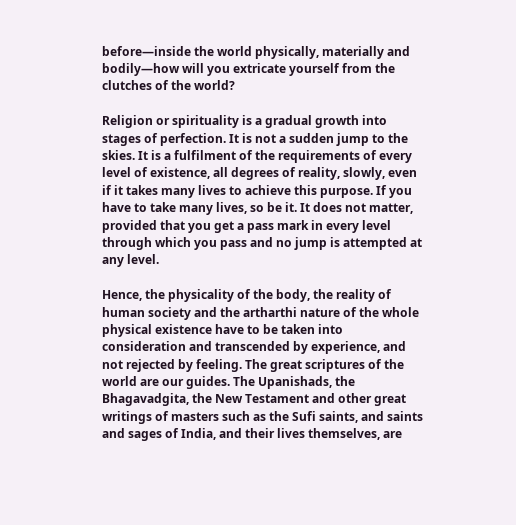before—inside the world physically, materially and bodily—how will you extricate yourself from the clutches of the world?

Religion or spirituality is a gradual growth into stages of perfection. It is not a sudden jump to the skies. It is a fulfilment of the requirements of every level of existence, all degrees of reality, slowly, even if it takes many lives to achieve this purpose. If you have to take many lives, so be it. It does not matter, provided that you get a pass mark in every level through which you pass and no jump is attempted at any level.

Hence, the physicality of the body, the reality of human society and the artharthi nature of the whole physical existence have to be taken into consideration and transcended by experience, and not rejected by feeling. The great scriptures of the world are our guides. The Upanishads, the Bhagavadgita, the New Testament and other great writings of masters such as the Sufi saints, and saints and sages of India, and their lives themselves, are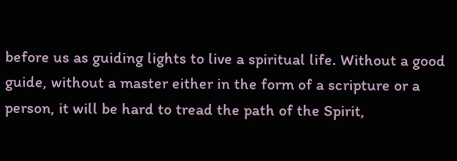before us as guiding lights to live a spiritual life. Without a good guide, without a master either in the form of a scripture or a person, it will be hard to tread the path of the Spirit,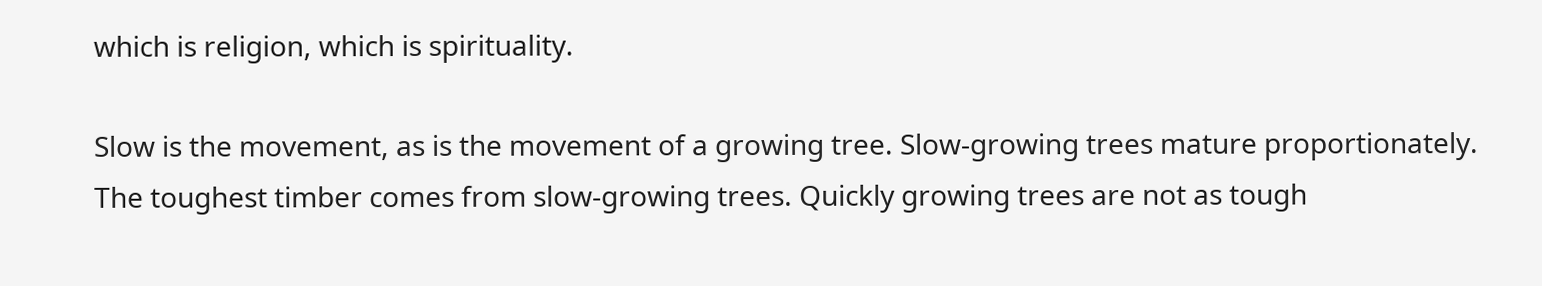which is religion, which is spirituality.

Slow is the movement, as is the movement of a growing tree. Slow-growing trees mature proportionately. The toughest timber comes from slow-growing trees. Quickly growing trees are not as tough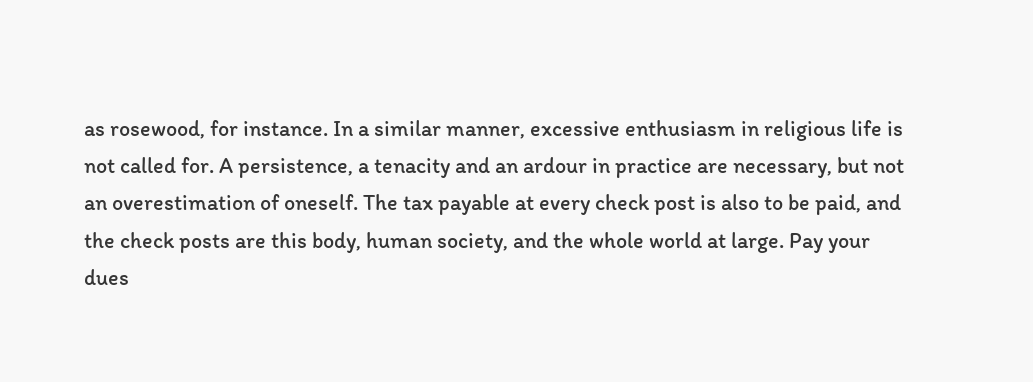as rosewood, for instance. In a similar manner, excessive enthusiasm in religious life is not called for. A persistence, a tenacity and an ardour in practice are necessary, but not an overestimation of oneself. The tax payable at every check post is also to be paid, and the check posts are this body, human society, and the whole world at large. Pay your dues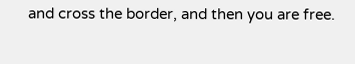and cross the border, and then you are free.